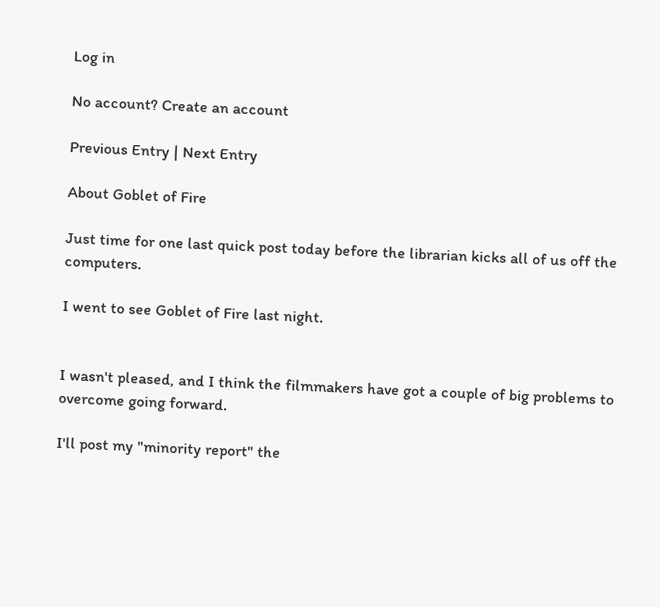Log in

No account? Create an account

Previous Entry | Next Entry

About Goblet of Fire

Just time for one last quick post today before the librarian kicks all of us off the computers.

I went to see Goblet of Fire last night.


I wasn't pleased, and I think the filmmakers have got a couple of big problems to overcome going forward.

I'll post my "minority report" the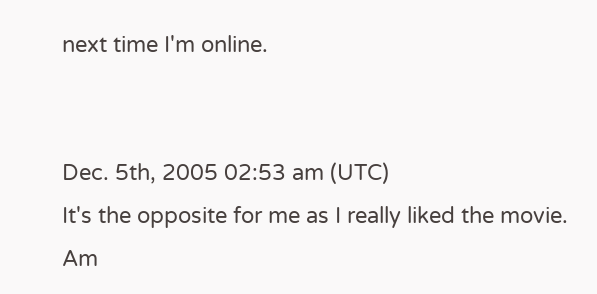next time I'm online.


Dec. 5th, 2005 02:53 am (UTC)
It's the opposite for me as I really liked the movie. Am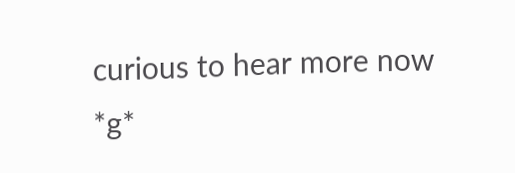curious to hear more now *g*